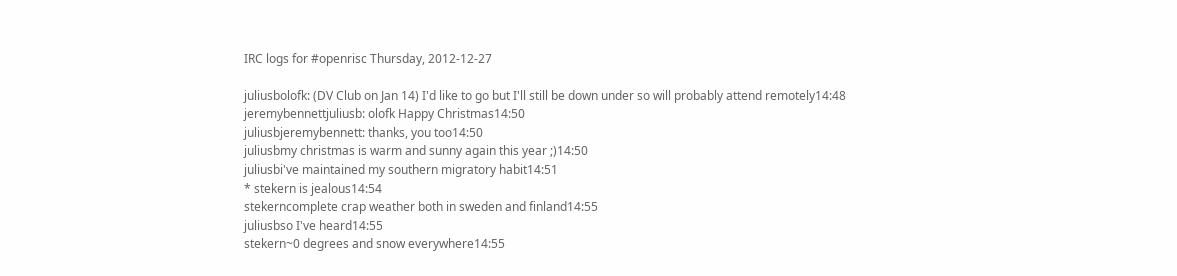IRC logs for #openrisc Thursday, 2012-12-27

juliusbolofk: (DV Club on Jan 14) I'd like to go but I'll still be down under so will probably attend remotely14:48
jeremybennettjuliusb: olofk Happy Christmas14:50
juliusbjeremybennett: thanks, you too14:50
juliusbmy christmas is warm and sunny again this year ;)14:50
juliusbi've maintained my southern migratory habit14:51
* stekern is jealous14:54
stekerncomplete crap weather both in sweden and finland14:55
juliusbso I've heard14:55
stekern~0 degrees and snow everywhere14:55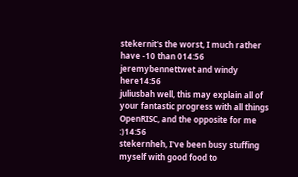stekernit's the worst, I much rather have -10 than 014:56
jeremybennettwet and windy here14:56
juliusbah well, this may explain all of your fantastic progress with all things OpenRISC, and the opposite for me :)14:56
stekernheh, I've been busy stuffing myself with good food to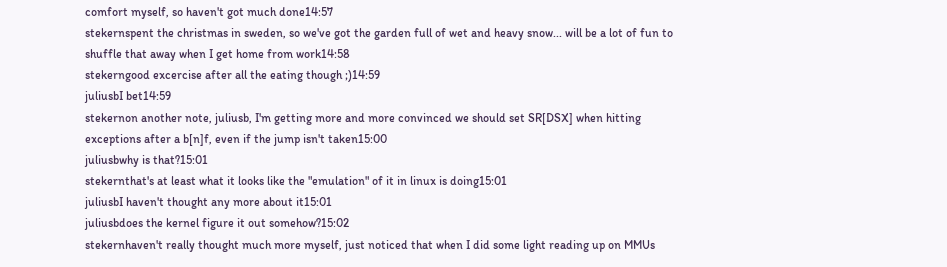comfort myself, so haven't got much done14:57
stekernspent the christmas in sweden, so we've got the garden full of wet and heavy snow... will be a lot of fun to shuffle that away when I get home from work14:58
stekerngood excercise after all the eating though ;)14:59
juliusbI bet14:59
stekernon another note, juliusb, I'm getting more and more convinced we should set SR[DSX] when hitting exceptions after a b[n]f, even if the jump isn't taken15:00
juliusbwhy is that?15:01
stekernthat's at least what it looks like the "emulation" of it in linux is doing15:01
juliusbI haven't thought any more about it15:01
juliusbdoes the kernel figure it out somehow?15:02
stekernhaven't really thought much more myself, just noticed that when I did some light reading up on MMUs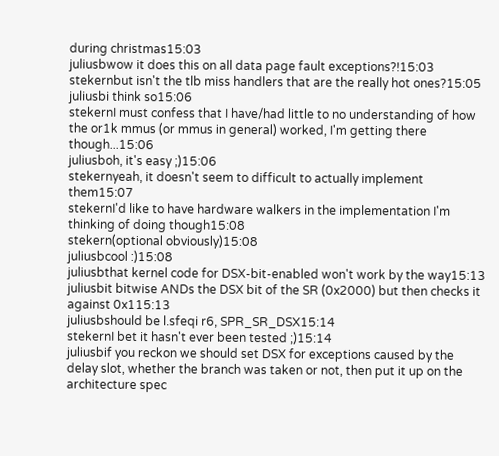during christmas15:03
juliusbwow it does this on all data page fault exceptions?!15:03
stekernbut isn't the tlb miss handlers that are the really hot ones?15:05
juliusbi think so15:06
stekernI must confess that I have/had little to no understanding of how the or1k mmus (or mmus in general) worked, I'm getting there though...15:06
juliusboh, it's easy ;)15:06
stekernyeah, it doesn't seem to difficult to actually implement them15:07
stekernI'd like to have hardware walkers in the implementation I'm thinking of doing though15:08
stekern(optional obviously)15:08
juliusbcool :)15:08
juliusbthat kernel code for DSX-bit-enabled won't work by the way15:13
juliusbit bitwise ANDs the DSX bit of the SR (0x2000) but then checks it against 0x115:13
juliusbshould be l.sfeqi r6, SPR_SR_DSX15:14
stekernI bet it hasn't ever been tested ;)15:14
juliusbif you reckon we should set DSX for exceptions caused by the delay slot, whether the branch was taken or not, then put it up on the architecture spec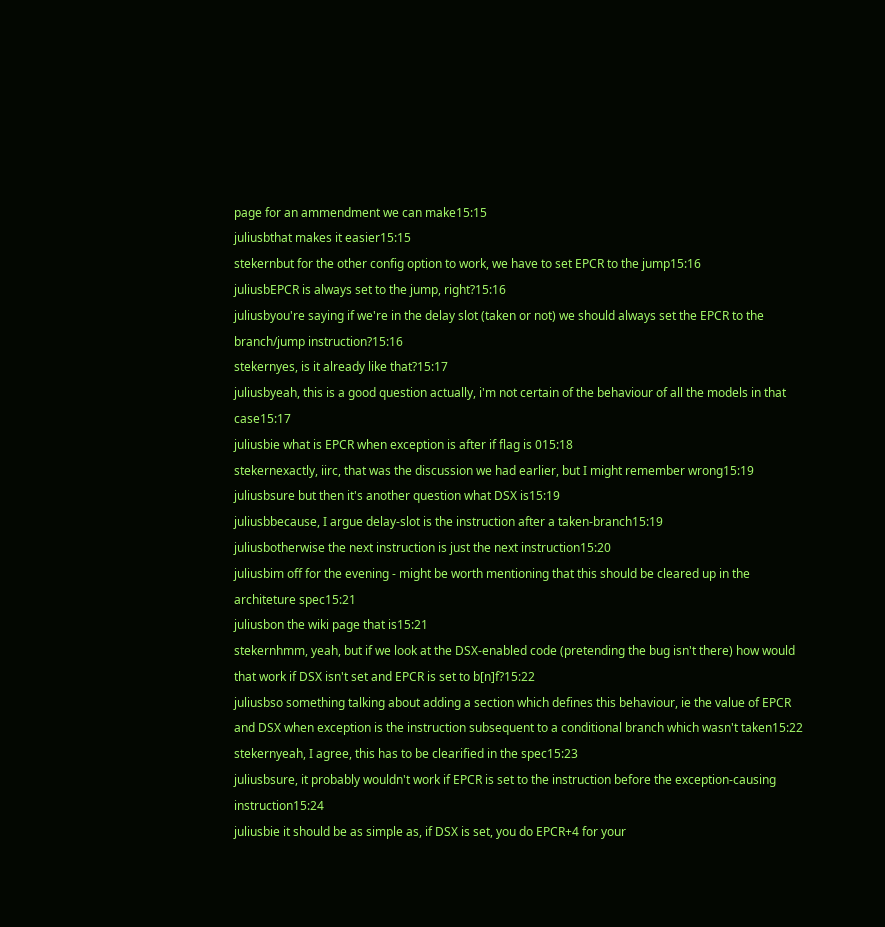page for an ammendment we can make15:15
juliusbthat makes it easier15:15
stekernbut for the other config option to work, we have to set EPCR to the jump15:16
juliusbEPCR is always set to the jump, right?15:16
juliusbyou're saying if we're in the delay slot (taken or not) we should always set the EPCR to the branch/jump instruction?15:16
stekernyes, is it already like that?15:17
juliusbyeah, this is a good question actually, i'm not certain of the behaviour of all the models in that case15:17
juliusbie what is EPCR when exception is after if flag is 015:18
stekernexactly, iirc, that was the discussion we had earlier, but I might remember wrong15:19
juliusbsure but then it's another question what DSX is15:19
juliusbbecause, I argue delay-slot is the instruction after a taken-branch15:19
juliusbotherwise the next instruction is just the next instruction15:20
juliusbim off for the evening - might be worth mentioning that this should be cleared up in the architeture spec15:21
juliusbon the wiki page that is15:21
stekernhmm, yeah, but if we look at the DSX-enabled code (pretending the bug isn't there) how would that work if DSX isn't set and EPCR is set to b[n]f?15:22
juliusbso something talking about adding a section which defines this behaviour, ie the value of EPCR and DSX when exception is the instruction subsequent to a conditional branch which wasn't taken15:22
stekernyeah, I agree, this has to be clearified in the spec15:23
juliusbsure, it probably wouldn't work if EPCR is set to the instruction before the exception-causing instruction15:24
juliusbie it should be as simple as, if DSX is set, you do EPCR+4 for your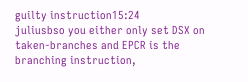guilty instruction15:24
juliusbso you either only set DSX on taken-branches and EPCR is the branching instruction,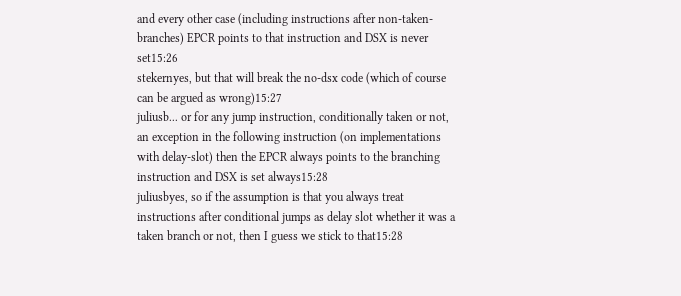and every other case (including instructions after non-taken-branches) EPCR points to that instruction and DSX is never set15:26
stekernyes, but that will break the no-dsx code (which of course can be argued as wrong)15:27
juliusb... or for any jump instruction, conditionally taken or not, an exception in the following instruction (on implementations with delay-slot) then the EPCR always points to the branching instruction and DSX is set always15:28
juliusbyes, so if the assumption is that you always treat instructions after conditional jumps as delay slot whether it was a taken branch or not, then I guess we stick to that15:28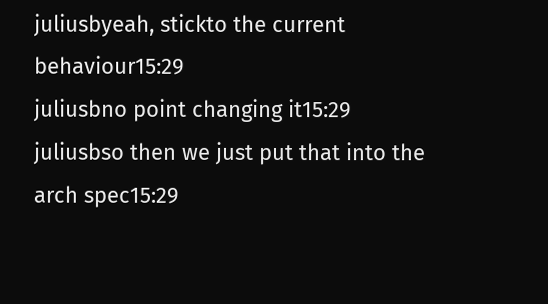juliusbyeah, stickto the current behaviour15:29
juliusbno point changing it15:29
juliusbso then we just put that into the arch spec15:29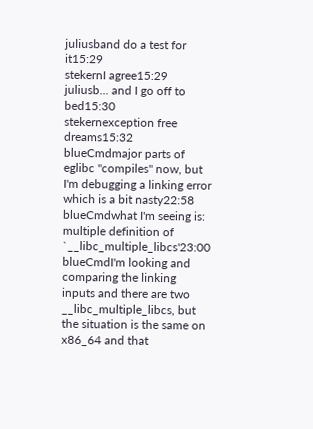juliusband do a test for it15:29
stekernI agree15:29
juliusb... and I go off to bed15:30
stekernexception free dreams15:32
blueCmdmajor parts of eglibc "compiles" now, but I'm debugging a linking error which is a bit nasty22:58
blueCmdwhat I'm seeing is: multiple definition of `__libc_multiple_libcs'23:00
blueCmdI'm looking and comparing the linking inputs and there are two __libc_multiple_libcs, but the situation is the same on x86_64 and that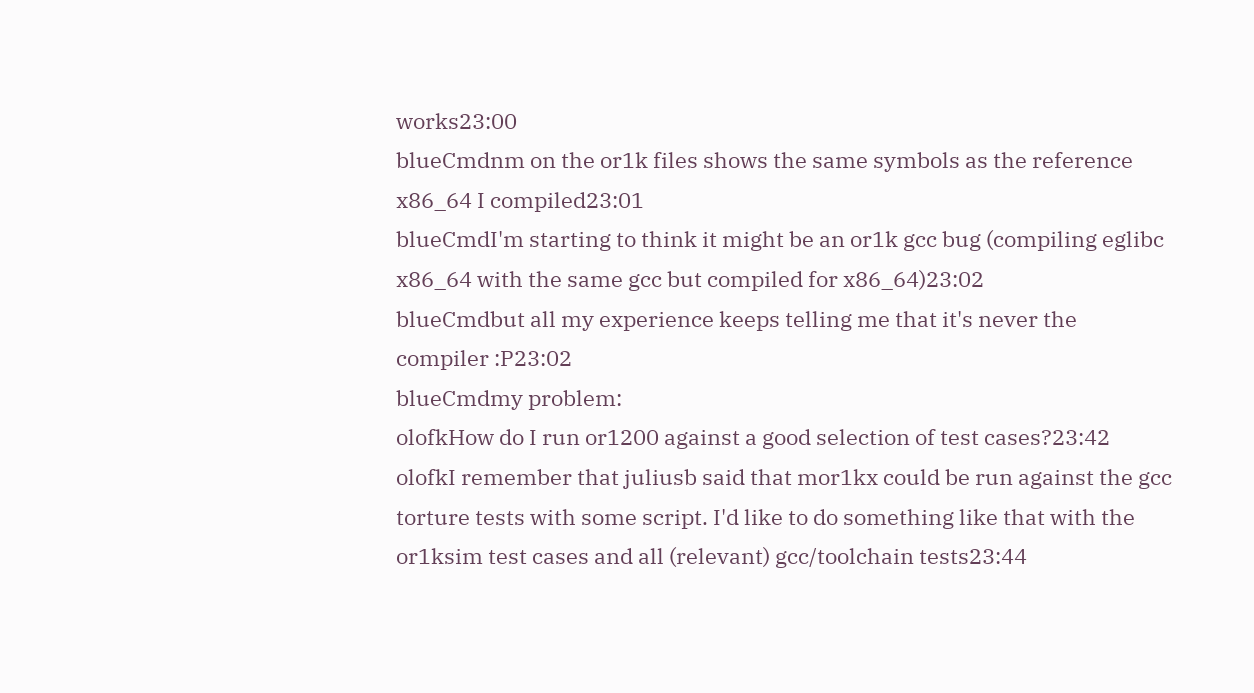works23:00
blueCmdnm on the or1k files shows the same symbols as the reference x86_64 I compiled23:01
blueCmdI'm starting to think it might be an or1k gcc bug (compiling eglibc x86_64 with the same gcc but compiled for x86_64)23:02
blueCmdbut all my experience keeps telling me that it's never the compiler :P23:02
blueCmdmy problem:
olofkHow do I run or1200 against a good selection of test cases?23:42
olofkI remember that juliusb said that mor1kx could be run against the gcc torture tests with some script. I'd like to do something like that with the or1ksim test cases and all (relevant) gcc/toolchain tests23:44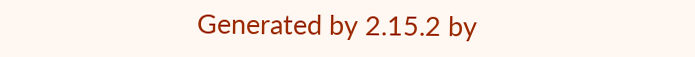Generated by 2.15.2 by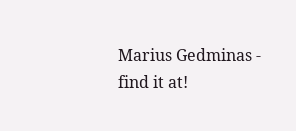Marius Gedminas - find it at!